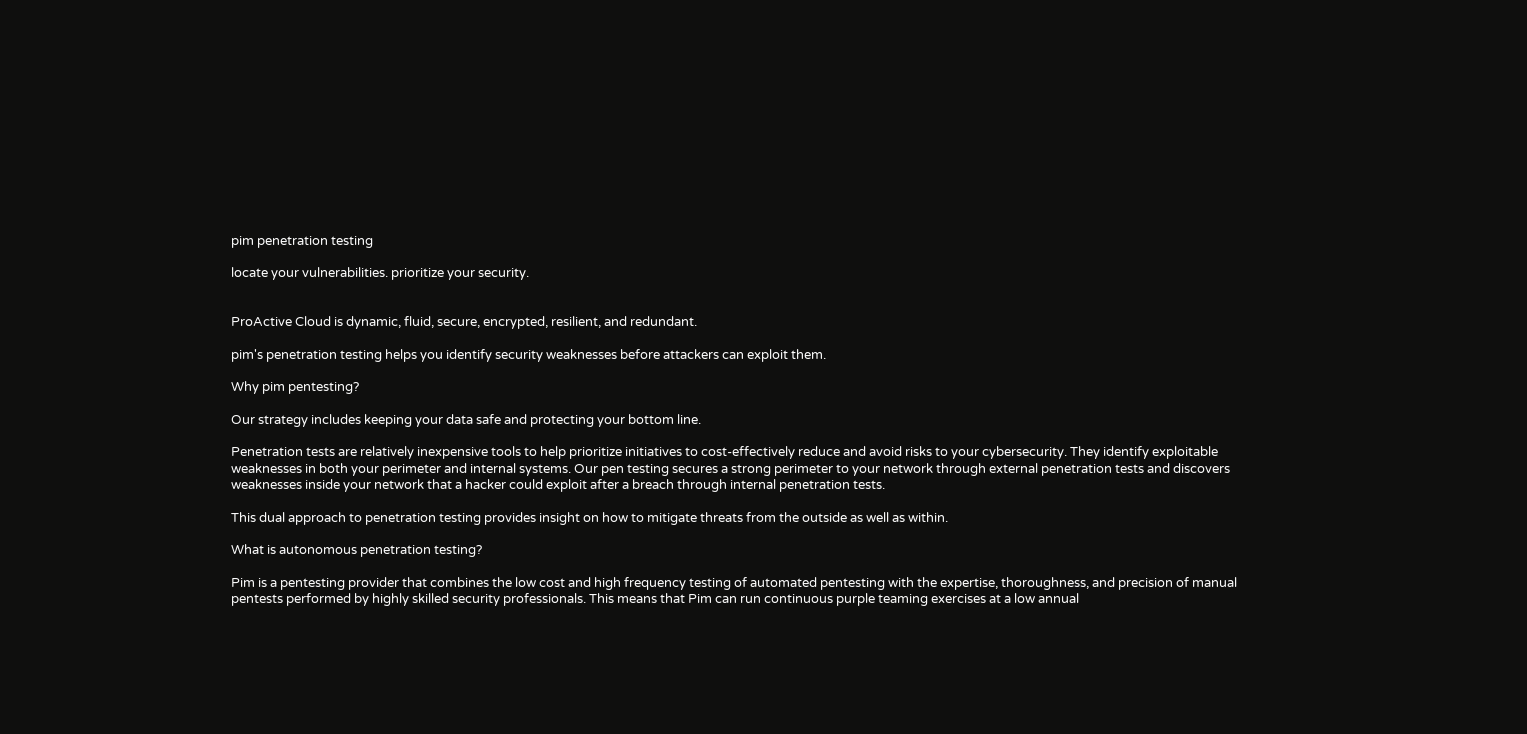pim penetration testing

locate your vulnerabilities. prioritize your security.


ProActive Cloud is dynamic, fluid, secure, encrypted, resilient, and redundant.

pim's penetration testing helps you identify security weaknesses before attackers can exploit them.

Why pim pentesting?

Our strategy includes keeping your data safe and protecting your bottom line.

Penetration tests are relatively inexpensive tools to help prioritize initiatives to cost-effectively reduce and avoid risks to your cybersecurity. They identify exploitable weaknesses in both your perimeter and internal systems. Our pen testing secures a strong perimeter to your network through external penetration tests and discovers weaknesses inside your network that a hacker could exploit after a breach through internal penetration tests.

This dual approach to penetration testing provides insight on how to mitigate threats from the outside as well as within.

What is autonomous penetration testing?

Pim is a pentesting provider that combines the low cost and high frequency testing of automated pentesting with the expertise, thoroughness, and precision of manual pentests performed by highly skilled security professionals. This means that Pim can run continuous purple teaming exercises at a low annual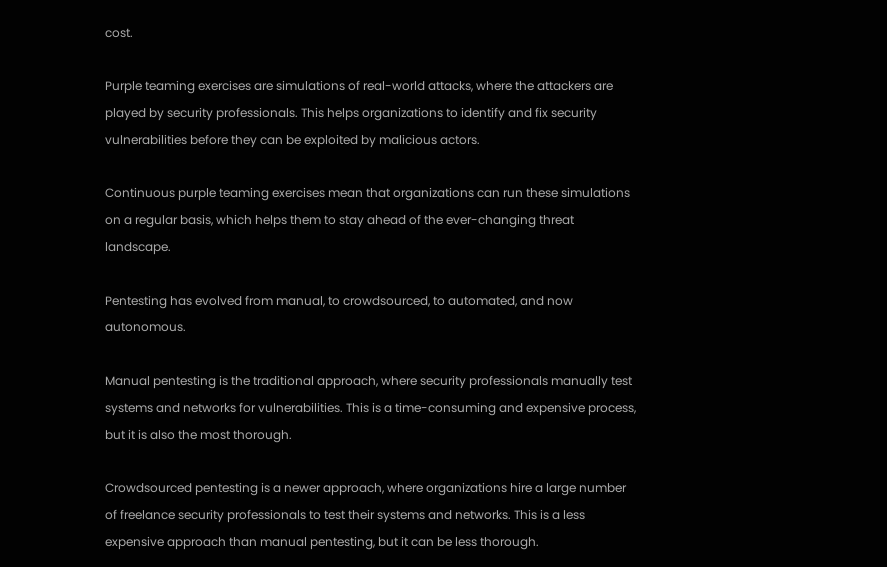cost.

Purple teaming exercises are simulations of real-world attacks, where the attackers are played by security professionals. This helps organizations to identify and fix security vulnerabilities before they can be exploited by malicious actors.

Continuous purple teaming exercises mean that organizations can run these simulations on a regular basis, which helps them to stay ahead of the ever-changing threat landscape.

Pentesting has evolved from manual, to crowdsourced, to automated, and now autonomous.

Manual pentesting is the traditional approach, where security professionals manually test systems and networks for vulnerabilities. This is a time-consuming and expensive process, but it is also the most thorough.

Crowdsourced pentesting is a newer approach, where organizations hire a large number of freelance security professionals to test their systems and networks. This is a less expensive approach than manual pentesting, but it can be less thorough.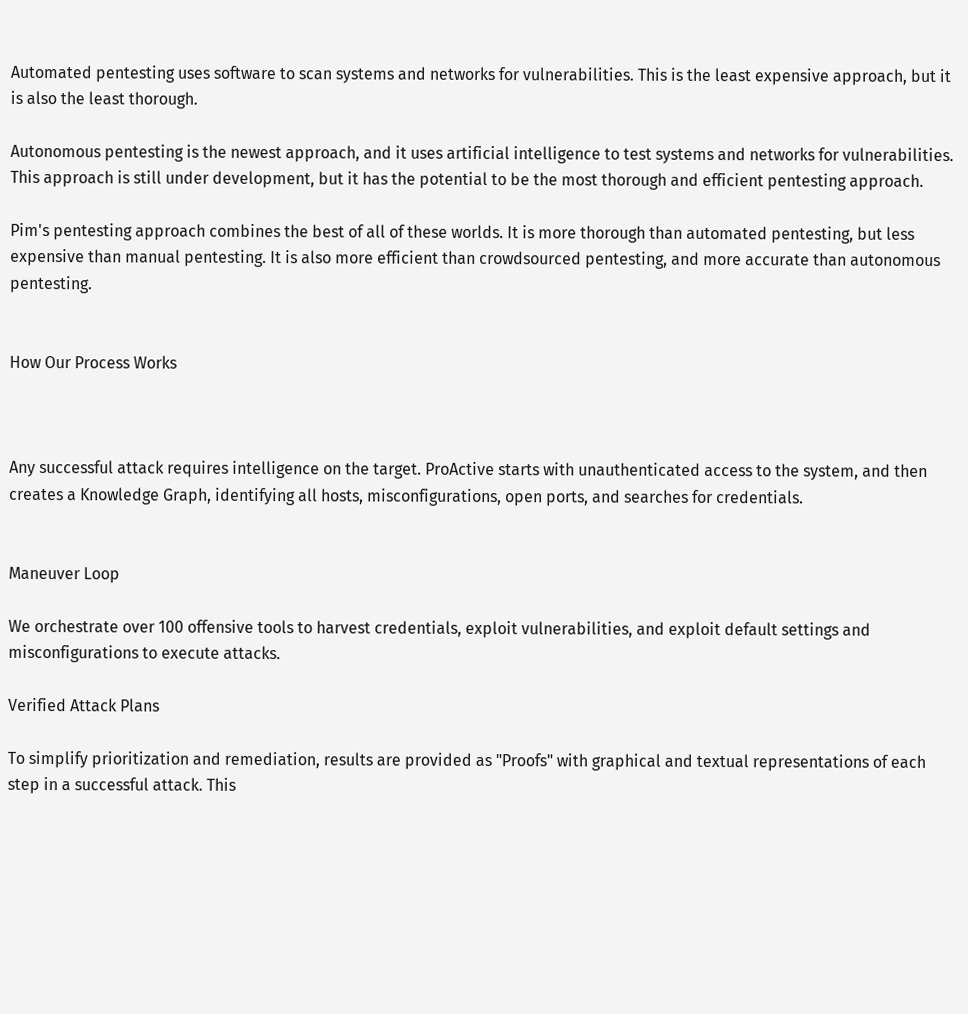Automated pentesting uses software to scan systems and networks for vulnerabilities. This is the least expensive approach, but it is also the least thorough.

Autonomous pentesting is the newest approach, and it uses artificial intelligence to test systems and networks for vulnerabilities. This approach is still under development, but it has the potential to be the most thorough and efficient pentesting approach.

Pim's pentesting approach combines the best of all of these worlds. It is more thorough than automated pentesting, but less expensive than manual pentesting. It is also more efficient than crowdsourced pentesting, and more accurate than autonomous pentesting.


How Our Process Works



Any successful attack requires intelligence on the target. ProActive starts with unauthenticated access to the system, and then creates a Knowledge Graph, identifying all hosts, misconfigurations, open ports, and searches for credentials.


Maneuver Loop

We orchestrate over 100 offensive tools to harvest credentials, exploit vulnerabilities, and exploit default settings and misconfigurations to execute attacks.

Verified Attack Plans

To simplify prioritization and remediation, results are provided as "Proofs" with graphical and textual representations of each step in a successful attack. This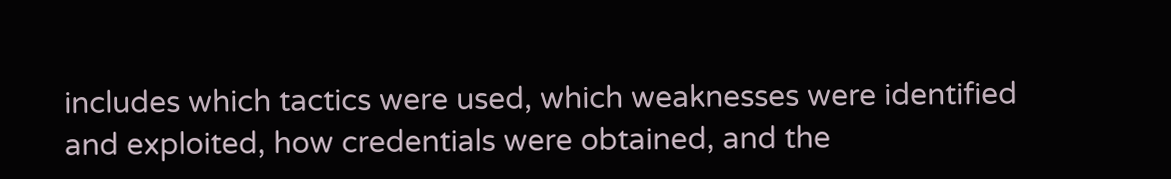includes which tactics were used, which weaknesses were identified and exploited, how credentials were obtained, and the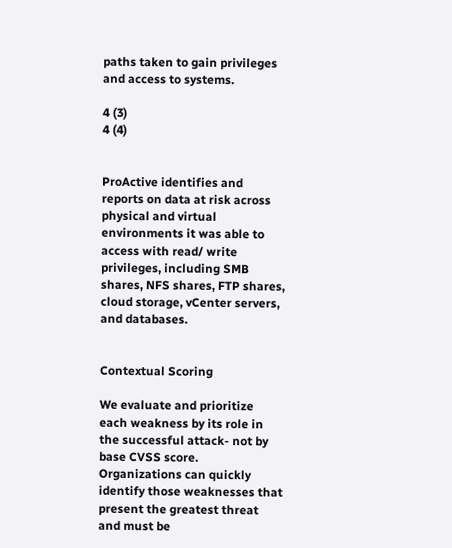paths taken to gain privileges and access to systems.

4 (3)
4 (4)


ProActive identifies and reports on data at risk across physical and virtual environments it was able to access with read/ write privileges, including SMB shares, NFS shares, FTP shares, cloud storage, vCenter servers, and databases.


Contextual Scoring

We evaluate and prioritize each weakness by its role in the successful attack- not by base CVSS score. Organizations can quickly identify those weaknesses that present the greatest threat and must be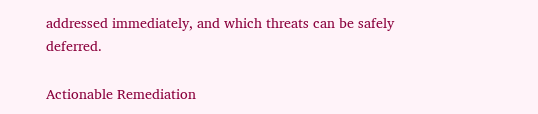addressed immediately, and which threats can be safely deferred.

Actionable Remediation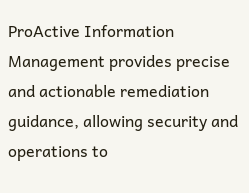ProActive Information Management provides precise and actionable remediation guidance, allowing security and operations to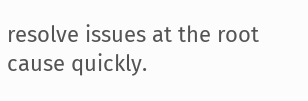resolve issues at the root cause quickly.